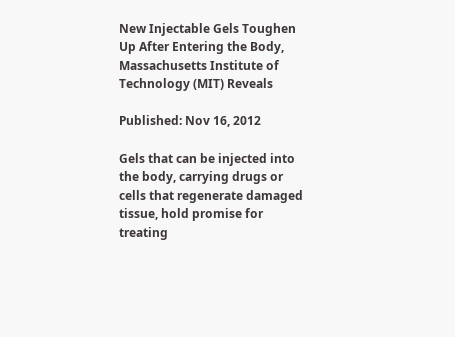New Injectable Gels Toughen Up After Entering the Body, Massachusetts Institute of Technology (MIT) Reveals

Published: Nov 16, 2012

Gels that can be injected into the body, carrying drugs or cells that regenerate damaged tissue, hold promise for treating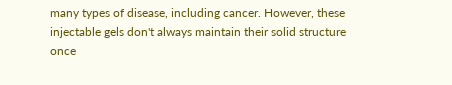many types of disease, including cancer. However, these injectable gels don't always maintain their solid structure once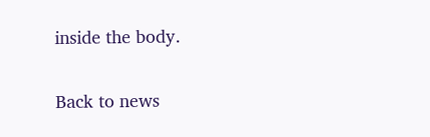inside the body.

Back to news